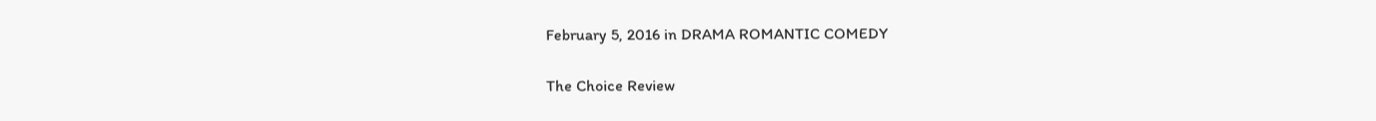February 5, 2016 in DRAMA ROMANTIC COMEDY

The Choice Review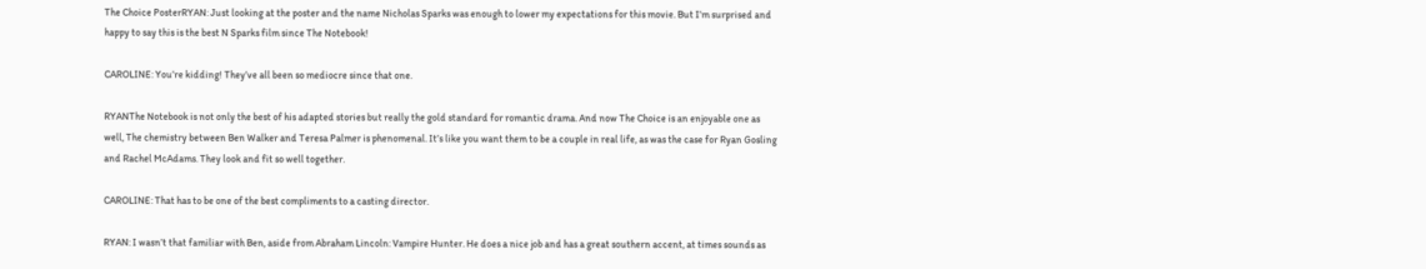The Choice PosterRYAN: Just looking at the poster and the name Nicholas Sparks was enough to lower my expectations for this movie. But I’m surprised and happy to say this is the best N Sparks film since The Notebook!

CAROLINE: You’re kidding! They’ve all been so mediocre since that one.

RYANThe Notebook is not only the best of his adapted stories but really the gold standard for romantic drama. And now The Choice is an enjoyable one as well, The chemistry between Ben Walker and Teresa Palmer is phenomenal. It’s like you want them to be a couple in real life, as was the case for Ryan Gosling and Rachel McAdams. They look and fit so well together.

CAROLINE: That has to be one of the best compliments to a casting director.

RYAN: I wasn’t that familiar with Ben, aside from Abraham Lincoln: Vampire Hunter. He does a nice job and has a great southern accent, at times sounds as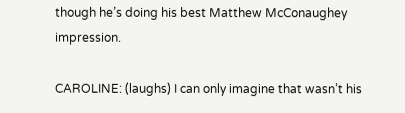though he’s doing his best Matthew McConaughey impression.

CAROLINE: (laughs) I can only imagine that wasn’t his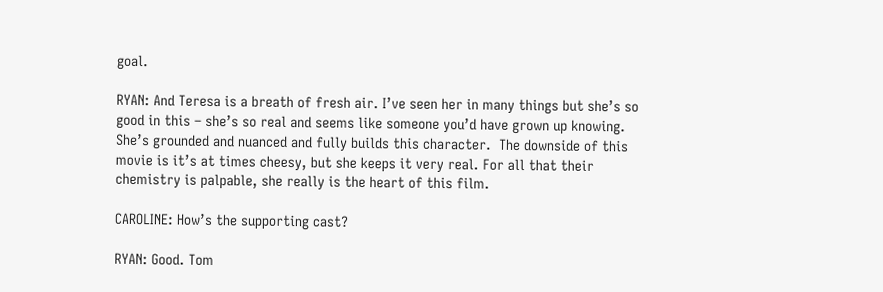goal.

RYAN: And Teresa is a breath of fresh air. I’ve seen her in many things but she’s so good in this – she’s so real and seems like someone you’d have grown up knowing. She’s grounded and nuanced and fully builds this character.  The downside of this movie is it’s at times cheesy, but she keeps it very real. For all that their chemistry is palpable, she really is the heart of this film.

CAROLINE: How’s the supporting cast?

RYAN: Good. Tom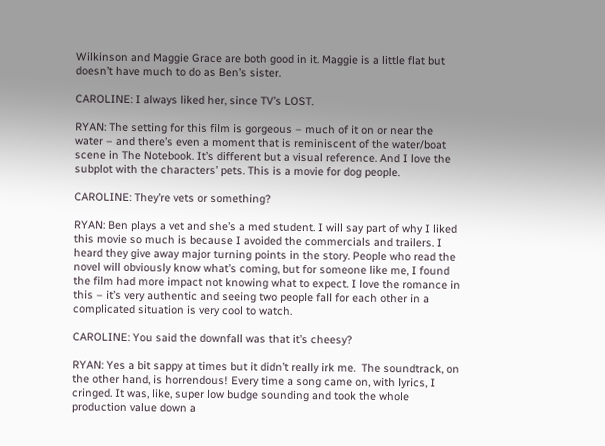Wilkinson and Maggie Grace are both good in it. Maggie is a little flat but doesn’t have much to do as Ben’s sister.

CAROLINE: I always liked her, since TV’s LOST.

RYAN: The setting for this film is gorgeous – much of it on or near the water – and there’s even a moment that is reminiscent of the water/boat scene in The Notebook. It’s different but a visual reference. And I love the subplot with the characters’ pets. This is a movie for dog people.

CAROLINE: They’re vets or something?

RYAN: Ben plays a vet and she’s a med student. I will say part of why I liked this movie so much is because I avoided the commercials and trailers. I heard they give away major turning points in the story. People who read the novel will obviously know what’s coming, but for someone like me, I found the film had more impact not knowing what to expect. I love the romance in this – it’s very authentic and seeing two people fall for each other in a complicated situation is very cool to watch.

CAROLINE: You said the downfall was that it’s cheesy?

RYAN: Yes a bit sappy at times but it didn’t really irk me.  The soundtrack, on the other hand, is horrendous! Every time a song came on, with lyrics, I cringed. It was, like, super low budge sounding and took the whole production value down a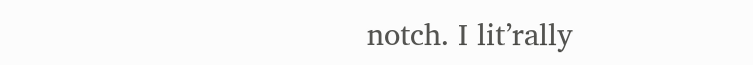notch. I lit’rally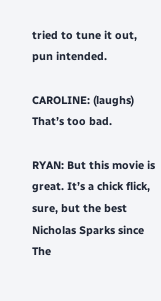tried to tune it out, pun intended.

CAROLINE: (laughs) That’s too bad.

RYAN: But this movie is great. It’s a chick flick, sure, but the best Nicholas Sparks since The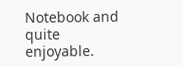Notebook and quite enjoyable.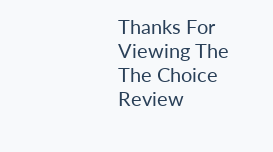Thanks For Viewing The The Choice Review